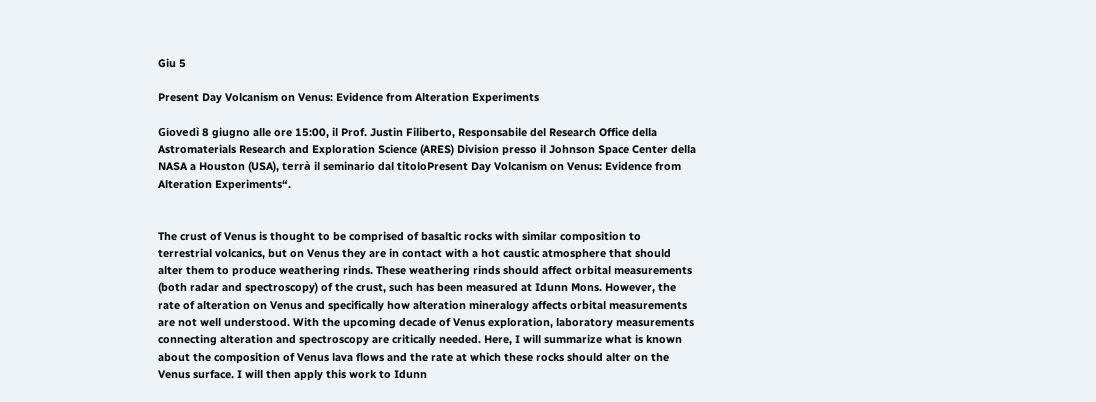Giu 5

Present Day Volcanism on Venus: Evidence from Alteration Experiments

Giovedì 8 giugno alle ore 15:00, il Prof. Justin Filiberto, Responsabile del Research Office della Astromaterials Research and Exploration Science (ARES) Division presso il Johnson Space Center della NASA a Houston (USA), terrà il seminario dal titoloPresent Day Volcanism on Venus: Evidence from Alteration Experiments“.


The crust of Venus is thought to be comprised of basaltic rocks with similar composition to terrestrial volcanics, but on Venus they are in contact with a hot caustic atmosphere that should alter them to produce weathering rinds. These weathering rinds should affect orbital measurements (both radar and spectroscopy) of the crust, such has been measured at Idunn Mons. However, the rate of alteration on Venus and specifically how alteration mineralogy affects orbital measurements are not well understood. With the upcoming decade of Venus exploration, laboratory measurements connecting alteration and spectroscopy are critically needed. Here, I will summarize what is known about the composition of Venus lava flows and the rate at which these rocks should alter on the Venus surface. I will then apply this work to Idunn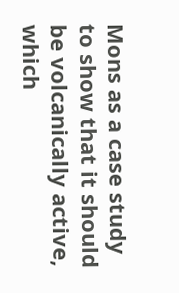Mons as a case study to show that it should be volcanically active, which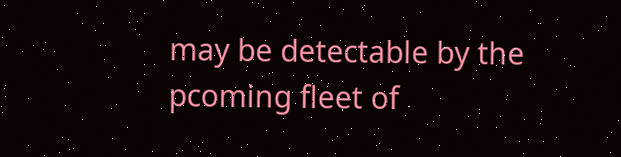may be detectable by the pcoming fleet of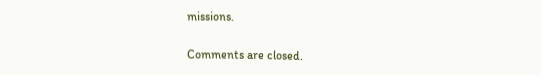missions.

Comments are closed.